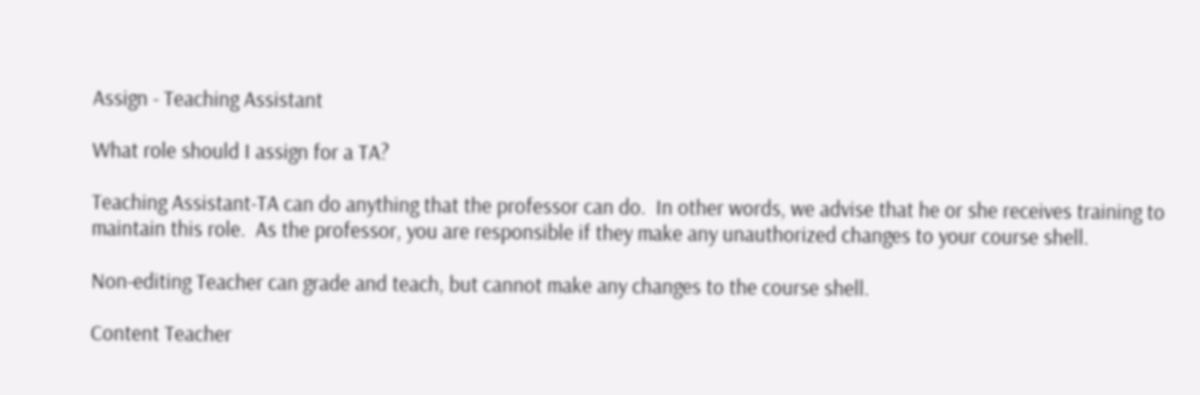Assign - Teaching Assistant

What role should I assign for a TA?

Teaching Assistant-TA can do anything that the professor can do.  In other words, we advise that he or she receives training to maintain this role.  As the professor, you are responsible if they make any unauthorized changes to your course shell.

Non-editing Teacher can grade and teach, but cannot make any changes to the course shell.

Content Teacher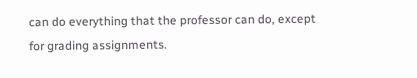can do everything that the professor can do, except for grading assignments.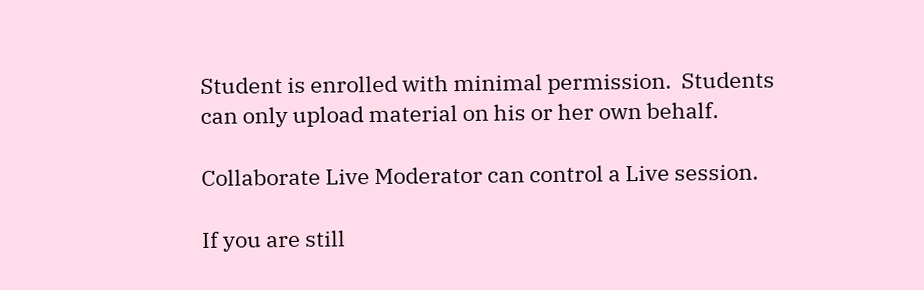Student is enrolled with minimal permission.  Students can only upload material on his or her own behalf.

Collaborate Live Moderator can control a Live session.

If you are still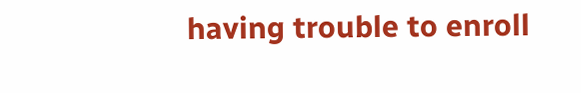having trouble to enroll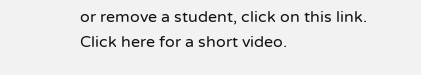or remove a student, click on this link.
Click here for a short video.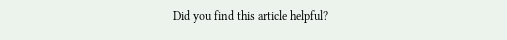Did you find this article helpful?